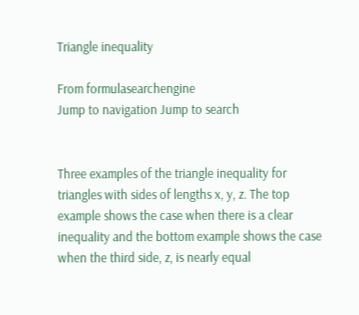Triangle inequality

From formulasearchengine
Jump to navigation Jump to search


Three examples of the triangle inequality for triangles with sides of lengths x, y, z. The top example shows the case when there is a clear inequality and the bottom example shows the case when the third side, z, is nearly equal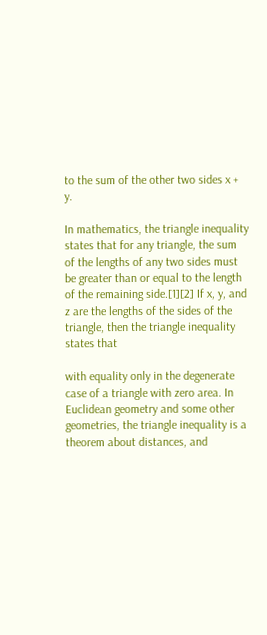to the sum of the other two sides x + y.

In mathematics, the triangle inequality states that for any triangle, the sum of the lengths of any two sides must be greater than or equal to the length of the remaining side.[1][2] If x, y, and z are the lengths of the sides of the triangle, then the triangle inequality states that

with equality only in the degenerate case of a triangle with zero area. In Euclidean geometry and some other geometries, the triangle inequality is a theorem about distances, and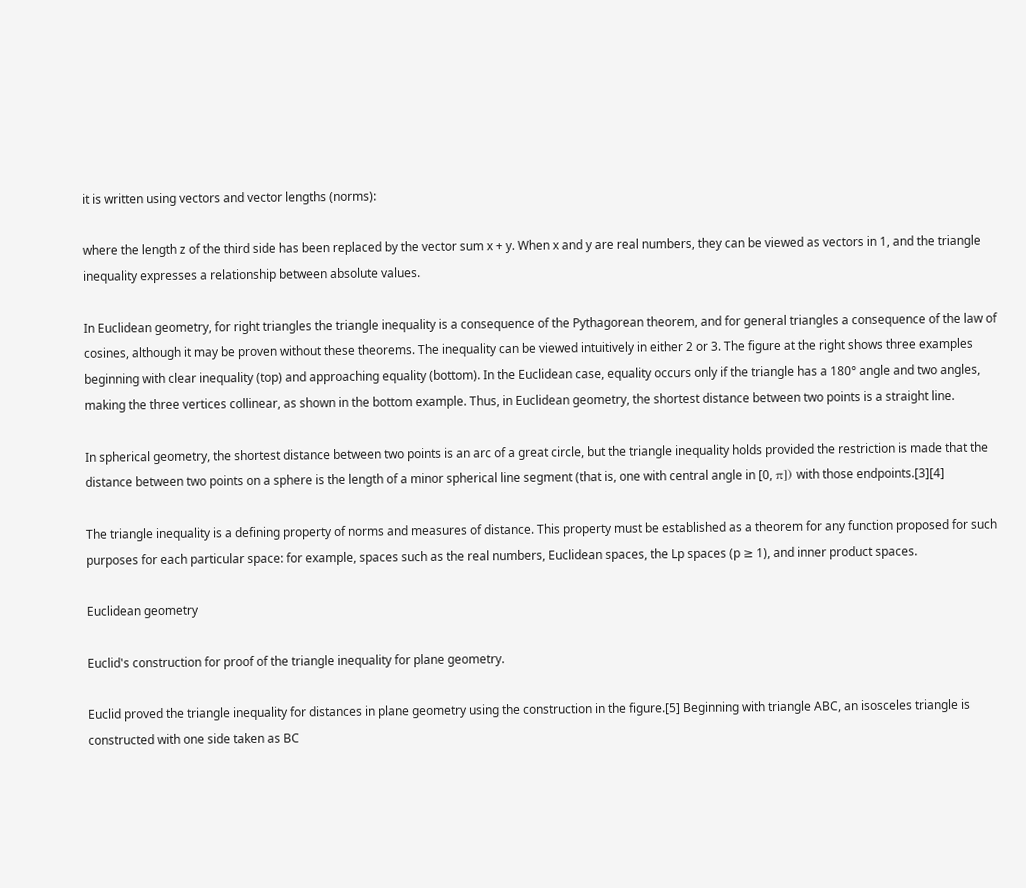it is written using vectors and vector lengths (norms):

where the length z of the third side has been replaced by the vector sum x + y. When x and y are real numbers, they can be viewed as vectors in 1, and the triangle inequality expresses a relationship between absolute values.

In Euclidean geometry, for right triangles the triangle inequality is a consequence of the Pythagorean theorem, and for general triangles a consequence of the law of cosines, although it may be proven without these theorems. The inequality can be viewed intuitively in either 2 or 3. The figure at the right shows three examples beginning with clear inequality (top) and approaching equality (bottom). In the Euclidean case, equality occurs only if the triangle has a 180° angle and two angles, making the three vertices collinear, as shown in the bottom example. Thus, in Euclidean geometry, the shortest distance between two points is a straight line.

In spherical geometry, the shortest distance between two points is an arc of a great circle, but the triangle inequality holds provided the restriction is made that the distance between two points on a sphere is the length of a minor spherical line segment (that is, one with central angle in [0, π]) with those endpoints.[3][4]

The triangle inequality is a defining property of norms and measures of distance. This property must be established as a theorem for any function proposed for such purposes for each particular space: for example, spaces such as the real numbers, Euclidean spaces, the Lp spaces (p ≥ 1), and inner product spaces.

Euclidean geometry

Euclid's construction for proof of the triangle inequality for plane geometry.

Euclid proved the triangle inequality for distances in plane geometry using the construction in the figure.[5] Beginning with triangle ABC, an isosceles triangle is constructed with one side taken as BC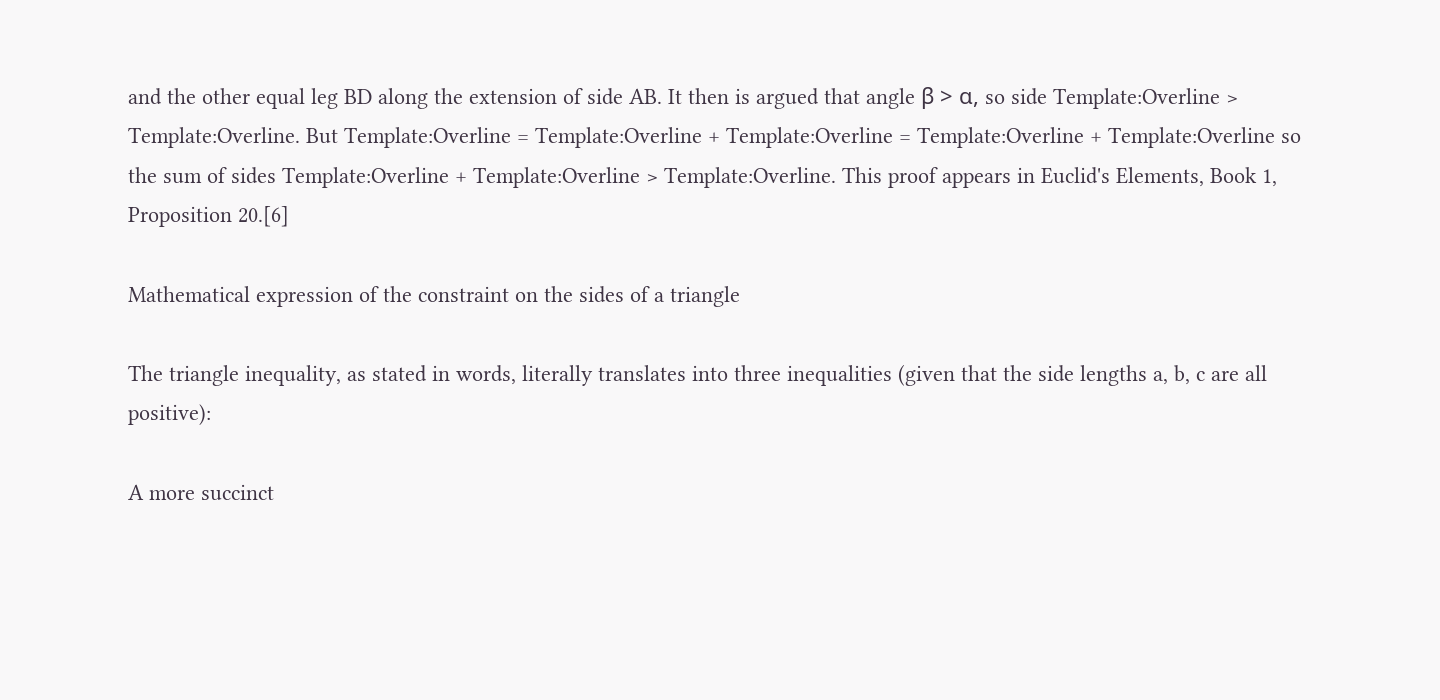and the other equal leg BD along the extension of side AB. It then is argued that angle β > α, so side Template:Overline > Template:Overline. But Template:Overline = Template:Overline + Template:Overline = Template:Overline + Template:Overline so the sum of sides Template:Overline + Template:Overline > Template:Overline. This proof appears in Euclid's Elements, Book 1, Proposition 20.[6]

Mathematical expression of the constraint on the sides of a triangle

The triangle inequality, as stated in words, literally translates into three inequalities (given that the side lengths a, b, c are all positive):

A more succinct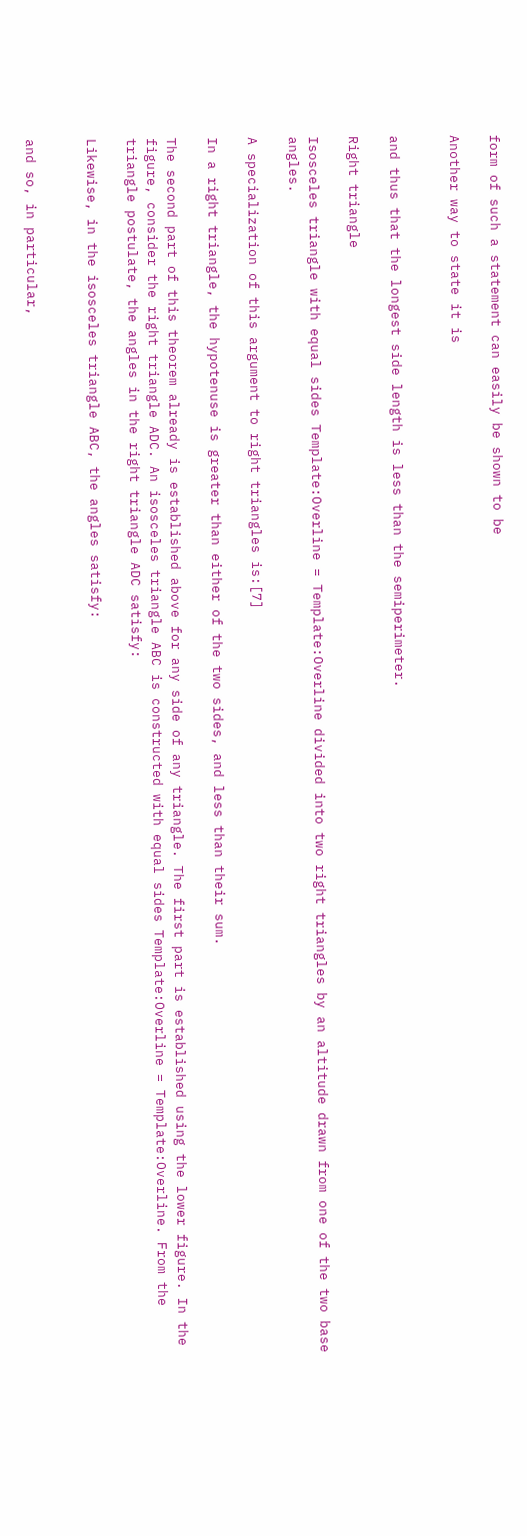form of such a statement can easily be shown to be

Another way to state it is


and thus that the longest side length is less than the semiperimeter.

Right triangle

Isosceles triangle with equal sides Template:Overline = Template:Overline divided into two right triangles by an altitude drawn from one of the two base angles.

A specialization of this argument to right triangles is:[7]

In a right triangle, the hypotenuse is greater than either of the two sides, and less than their sum.

The second part of this theorem already is established above for any side of any triangle. The first part is established using the lower figure. In the figure, consider the right triangle ADC. An isosceles triangle ABC is constructed with equal sides Template:Overline = Template:Overline. From the triangle postulate, the angles in the right triangle ADC satisfy:

Likewise, in the isosceles triangle ABC, the angles satisfy:


and so, in particular,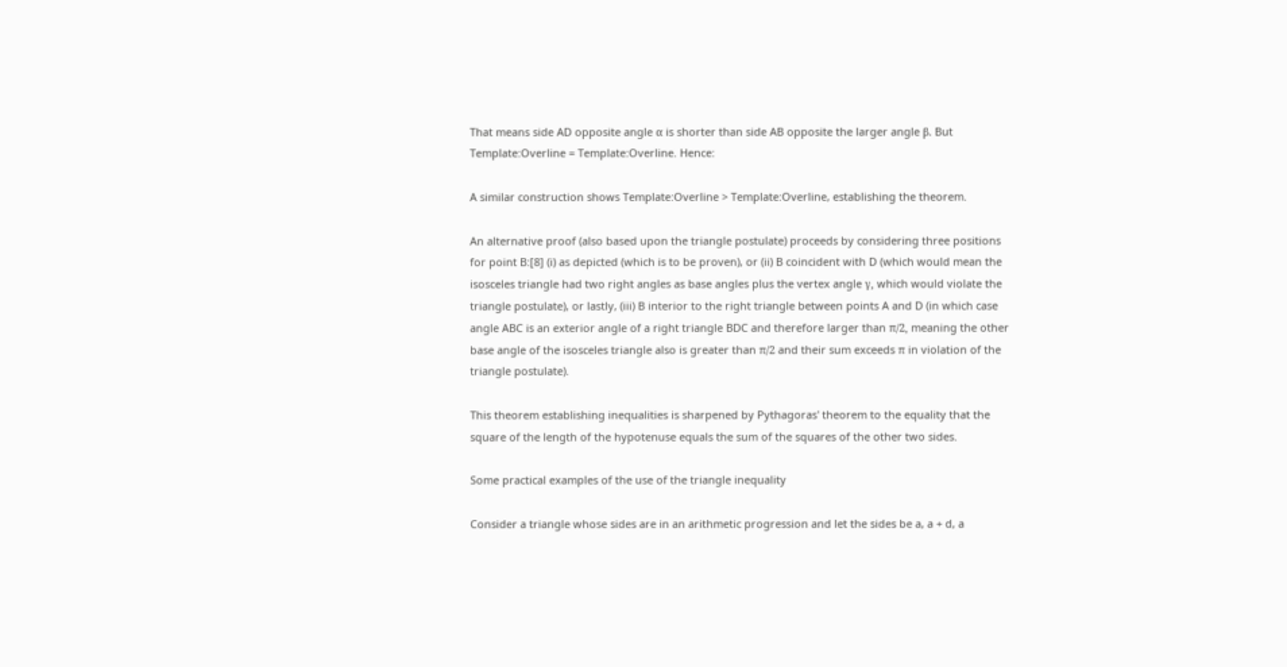That means side AD opposite angle α is shorter than side AB opposite the larger angle β. But Template:Overline = Template:Overline. Hence:

A similar construction shows Template:Overline > Template:Overline, establishing the theorem.

An alternative proof (also based upon the triangle postulate) proceeds by considering three positions for point B:[8] (i) as depicted (which is to be proven), or (ii) B coincident with D (which would mean the isosceles triangle had two right angles as base angles plus the vertex angle γ, which would violate the triangle postulate), or lastly, (iii) B interior to the right triangle between points A and D (in which case angle ABC is an exterior angle of a right triangle BDC and therefore larger than π/2, meaning the other base angle of the isosceles triangle also is greater than π/2 and their sum exceeds π in violation of the triangle postulate).

This theorem establishing inequalities is sharpened by Pythagoras' theorem to the equality that the square of the length of the hypotenuse equals the sum of the squares of the other two sides.

Some practical examples of the use of the triangle inequality

Consider a triangle whose sides are in an arithmetic progression and let the sides be a, a + d, a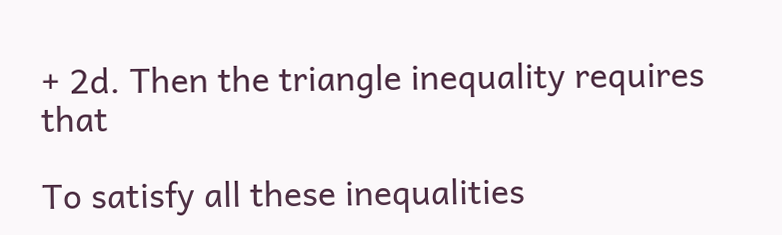+ 2d. Then the triangle inequality requires that

To satisfy all these inequalities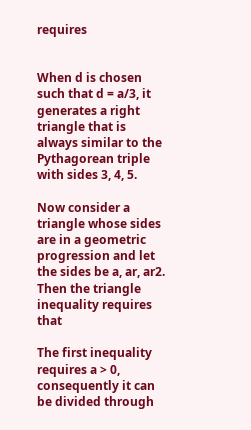requires


When d is chosen such that d = a/3, it generates a right triangle that is always similar to the Pythagorean triple with sides 3, 4, 5.

Now consider a triangle whose sides are in a geometric progression and let the sides be a, ar, ar2. Then the triangle inequality requires that

The first inequality requires a > 0, consequently it can be divided through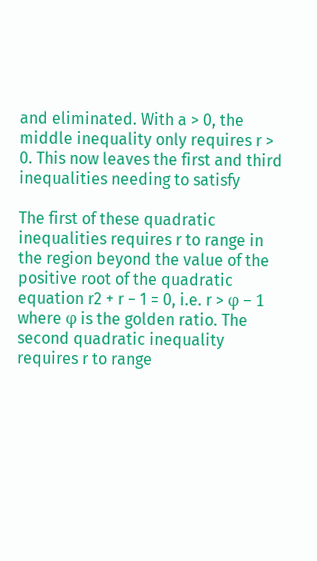and eliminated. With a > 0, the middle inequality only requires r > 0. This now leaves the first and third inequalities needing to satisfy

The first of these quadratic inequalities requires r to range in the region beyond the value of the positive root of the quadratic equation r2 + r − 1 = 0, i.e. r > φ − 1 where φ is the golden ratio. The second quadratic inequality requires r to range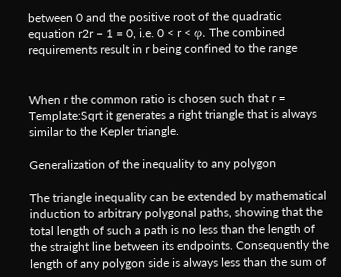between 0 and the positive root of the quadratic equation r2r − 1 = 0, i.e. 0 < r < φ. The combined requirements result in r being confined to the range


When r the common ratio is chosen such that r = Template:Sqrt it generates a right triangle that is always similar to the Kepler triangle.

Generalization of the inequality to any polygon

The triangle inequality can be extended by mathematical induction to arbitrary polygonal paths, showing that the total length of such a path is no less than the length of the straight line between its endpoints. Consequently the length of any polygon side is always less than the sum of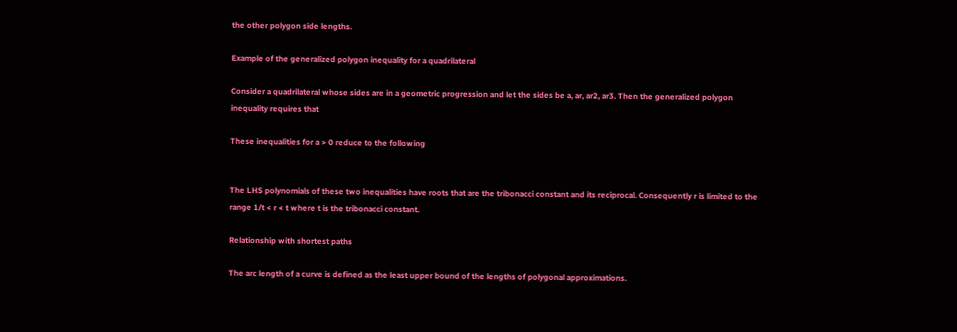the other polygon side lengths.

Example of the generalized polygon inequality for a quadrilateral

Consider a quadrilateral whose sides are in a geometric progression and let the sides be a, ar, ar2, ar3. Then the generalized polygon inequality requires that

These inequalities for a > 0 reduce to the following


The LHS polynomials of these two inequalities have roots that are the tribonacci constant and its reciprocal. Consequently r is limited to the range 1/t < r < t where t is the tribonacci constant.

Relationship with shortest paths

The arc length of a curve is defined as the least upper bound of the lengths of polygonal approximations.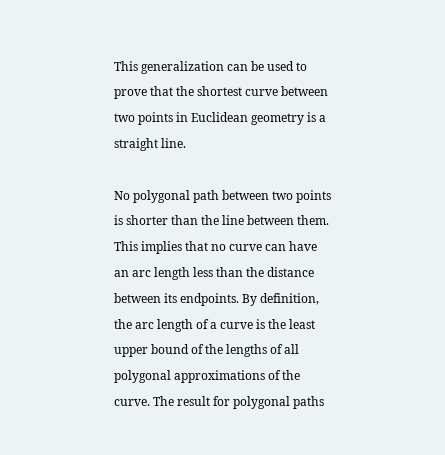This generalization can be used to prove that the shortest curve between two points in Euclidean geometry is a straight line.

No polygonal path between two points is shorter than the line between them. This implies that no curve can have an arc length less than the distance between its endpoints. By definition, the arc length of a curve is the least upper bound of the lengths of all polygonal approximations of the curve. The result for polygonal paths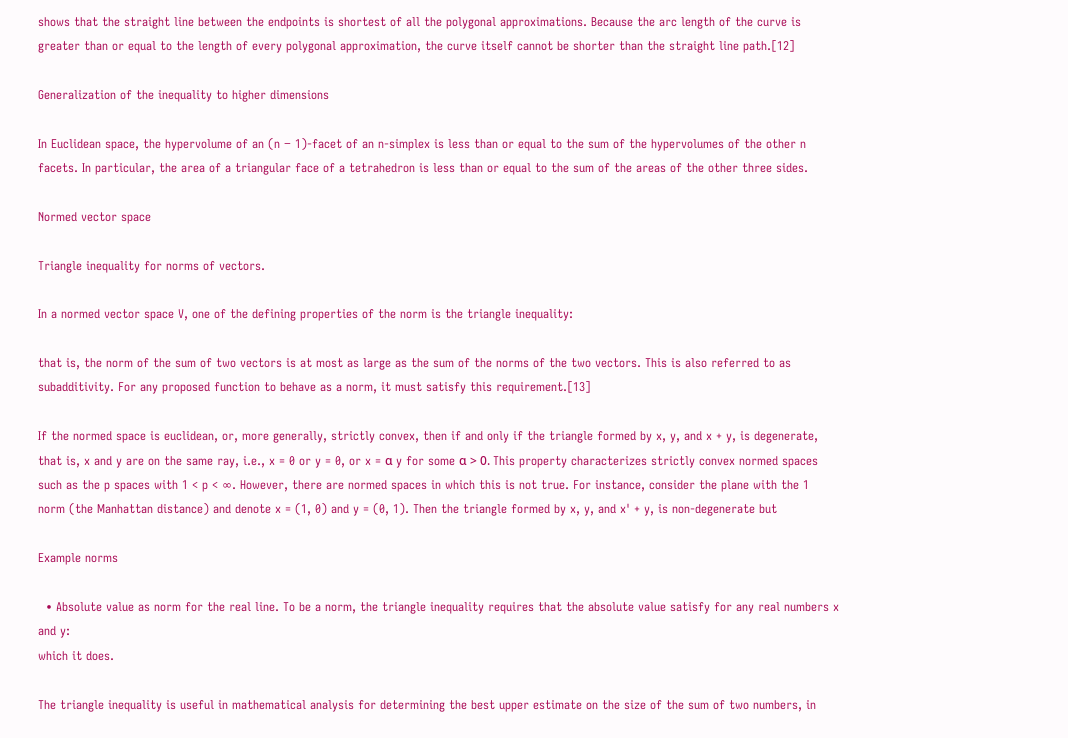shows that the straight line between the endpoints is shortest of all the polygonal approximations. Because the arc length of the curve is greater than or equal to the length of every polygonal approximation, the curve itself cannot be shorter than the straight line path.[12]

Generalization of the inequality to higher dimensions

In Euclidean space, the hypervolume of an (n − 1)-facet of an n-simplex is less than or equal to the sum of the hypervolumes of the other n facets. In particular, the area of a triangular face of a tetrahedron is less than or equal to the sum of the areas of the other three sides.

Normed vector space

Triangle inequality for norms of vectors.

In a normed vector space V, one of the defining properties of the norm is the triangle inequality:

that is, the norm of the sum of two vectors is at most as large as the sum of the norms of the two vectors. This is also referred to as subadditivity. For any proposed function to behave as a norm, it must satisfy this requirement.[13]

If the normed space is euclidean, or, more generally, strictly convex, then if and only if the triangle formed by x, y, and x + y, is degenerate, that is, x and y are on the same ray, i.e., x = 0 or y = 0, or x = α y for some α > 0. This property characterizes strictly convex normed spaces such as the p spaces with 1 < p < ∞. However, there are normed spaces in which this is not true. For instance, consider the plane with the 1 norm (the Manhattan distance) and denote x = (1, 0) and y = (0, 1). Then the triangle formed by x, y, and x' + y, is non-degenerate but

Example norms

  • Absolute value as norm for the real line. To be a norm, the triangle inequality requires that the absolute value satisfy for any real numbers x and y:
which it does.

The triangle inequality is useful in mathematical analysis for determining the best upper estimate on the size of the sum of two numbers, in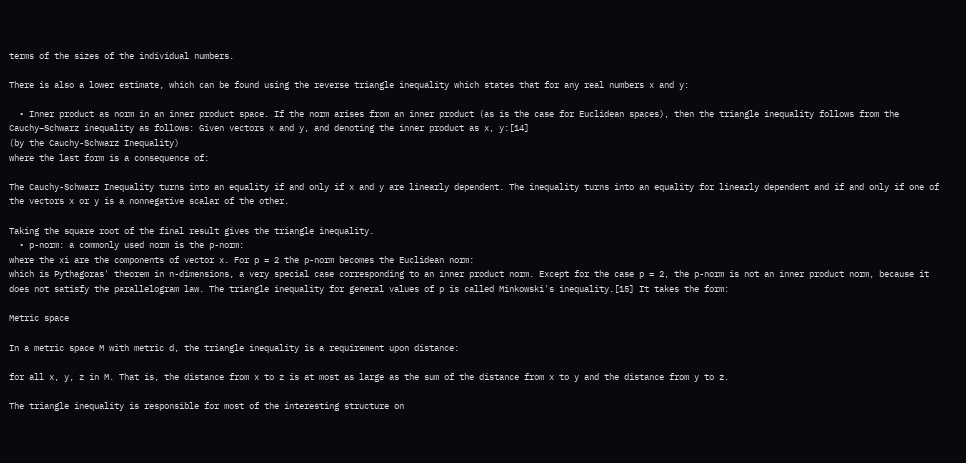terms of the sizes of the individual numbers.

There is also a lower estimate, which can be found using the reverse triangle inequality which states that for any real numbers x and y:

  • Inner product as norm in an inner product space. If the norm arises from an inner product (as is the case for Euclidean spaces), then the triangle inequality follows from the Cauchy–Schwarz inequality as follows: Given vectors x and y, and denoting the inner product as x, y:[14]
(by the Cauchy-Schwarz Inequality)
where the last form is a consequence of:

The Cauchy-Schwarz Inequality turns into an equality if and only if x and y are linearly dependent. The inequality turns into an equality for linearly dependent and if and only if one of the vectors x or y is a nonnegative scalar of the other.

Taking the square root of the final result gives the triangle inequality.
  • p-norm: a commonly used norm is the p-norm:
where the xi are the components of vector x. For p = 2 the p-norm becomes the Euclidean norm:
which is Pythagoras' theorem in n-dimensions, a very special case corresponding to an inner product norm. Except for the case p = 2, the p-norm is not an inner product norm, because it does not satisfy the parallelogram law. The triangle inequality for general values of p is called Minkowski's inequality.[15] It takes the form:

Metric space

In a metric space M with metric d, the triangle inequality is a requirement upon distance:

for all x, y, z in M. That is, the distance from x to z is at most as large as the sum of the distance from x to y and the distance from y to z.

The triangle inequality is responsible for most of the interesting structure on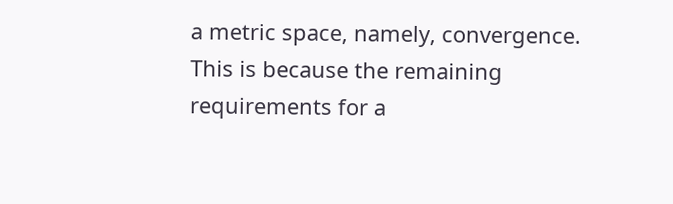a metric space, namely, convergence. This is because the remaining requirements for a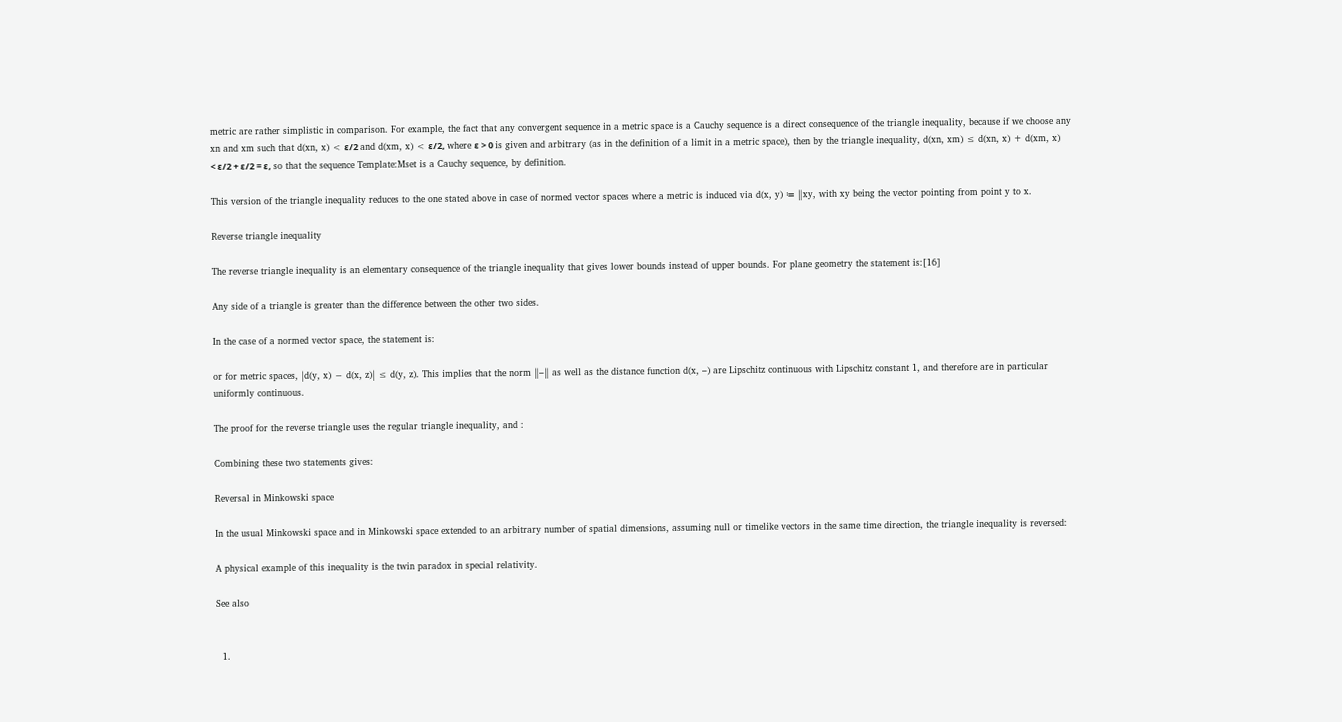metric are rather simplistic in comparison. For example, the fact that any convergent sequence in a metric space is a Cauchy sequence is a direct consequence of the triangle inequality, because if we choose any xn and xm such that d(xn, x) < ε/2 and d(xm, x) < ε/2, where ε > 0 is given and arbitrary (as in the definition of a limit in a metric space), then by the triangle inequality, d(xn, xm) ≤ d(xn, x) + d(xm, x) < ε/2 + ε/2 = ε, so that the sequence Template:Mset is a Cauchy sequence, by definition.

This version of the triangle inequality reduces to the one stated above in case of normed vector spaces where a metric is induced via d(x, y) ≔ ‖xy, with xy being the vector pointing from point y to x.

Reverse triangle inequality

The reverse triangle inequality is an elementary consequence of the triangle inequality that gives lower bounds instead of upper bounds. For plane geometry the statement is:[16]

Any side of a triangle is greater than the difference between the other two sides.

In the case of a normed vector space, the statement is:

or for metric spaces, |d(y, x) − d(x, z)| ≤ d(y, z). This implies that the norm ‖–‖ as well as the distance function d(x, –) are Lipschitz continuous with Lipschitz constant 1, and therefore are in particular uniformly continuous.

The proof for the reverse triangle uses the regular triangle inequality, and :

Combining these two statements gives:

Reversal in Minkowski space

In the usual Minkowski space and in Minkowski space extended to an arbitrary number of spatial dimensions, assuming null or timelike vectors in the same time direction, the triangle inequality is reversed:

A physical example of this inequality is the twin paradox in special relativity.

See also


  1.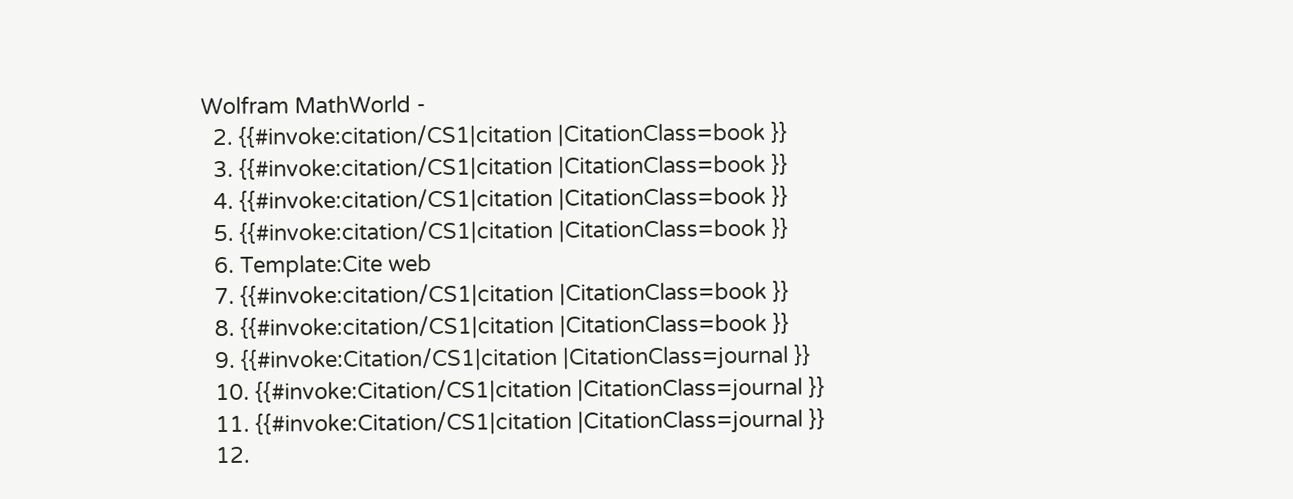Wolfram MathWorld -
  2. {{#invoke:citation/CS1|citation |CitationClass=book }}
  3. {{#invoke:citation/CS1|citation |CitationClass=book }}
  4. {{#invoke:citation/CS1|citation |CitationClass=book }}
  5. {{#invoke:citation/CS1|citation |CitationClass=book }}
  6. Template:Cite web
  7. {{#invoke:citation/CS1|citation |CitationClass=book }}
  8. {{#invoke:citation/CS1|citation |CitationClass=book }}
  9. {{#invoke:Citation/CS1|citation |CitationClass=journal }}
  10. {{#invoke:Citation/CS1|citation |CitationClass=journal }}
  11. {{#invoke:Citation/CS1|citation |CitationClass=journal }}
  12.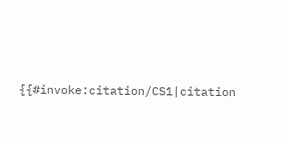{{#invoke:citation/CS1|citation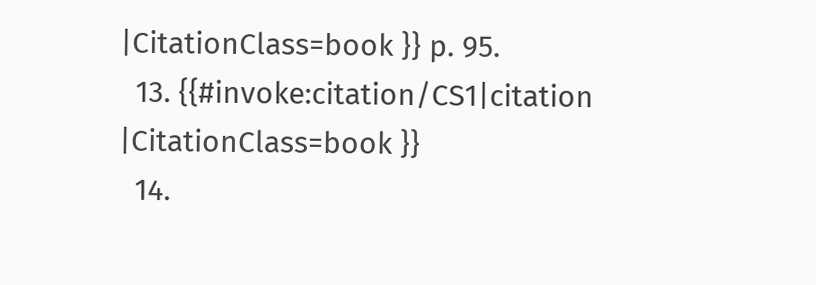|CitationClass=book }} p. 95.
  13. {{#invoke:citation/CS1|citation |CitationClass=book }}
  14.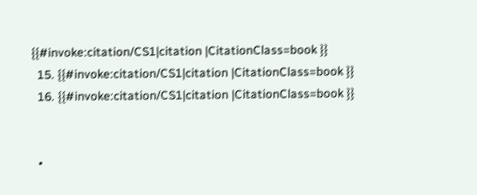{{#invoke:citation/CS1|citation |CitationClass=book }}
  15. {{#invoke:citation/CS1|citation |CitationClass=book }}
  16. {{#invoke:citation/CS1|citation |CitationClass=book }}


  •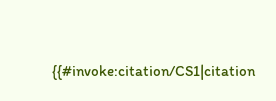{{#invoke:citation/CS1|citation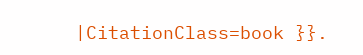|CitationClass=book }}.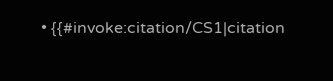• {{#invoke:citation/CS1|citation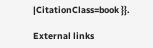|CitationClass=book }}.

External links